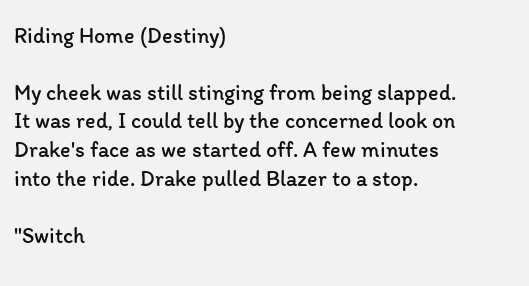Riding Home (Destiny)

My cheek was still stinging from being slapped. It was red, I could tell by the concerned look on Drake's face as we started off. A few minutes into the ride. Drake pulled Blazer to a stop.

"Switch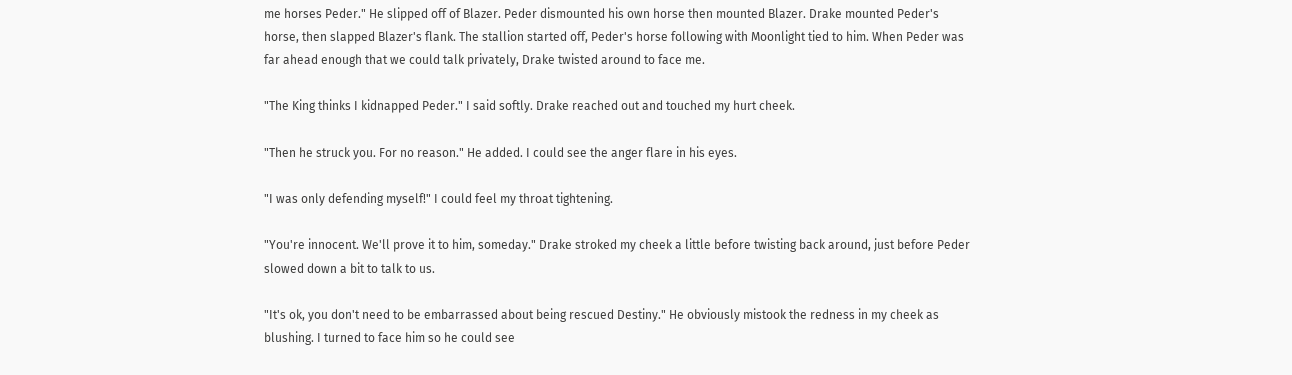me horses Peder." He slipped off of Blazer. Peder dismounted his own horse then mounted Blazer. Drake mounted Peder's horse, then slapped Blazer's flank. The stallion started off, Peder's horse following with Moonlight tied to him. When Peder was far ahead enough that we could talk privately, Drake twisted around to face me.

"The King thinks I kidnapped Peder." I said softly. Drake reached out and touched my hurt cheek.

"Then he struck you. For no reason." He added. I could see the anger flare in his eyes.

"I was only defending myself!" I could feel my throat tightening.

"You're innocent. We'll prove it to him, someday." Drake stroked my cheek a little before twisting back around, just before Peder slowed down a bit to talk to us.

"It's ok, you don't need to be embarrassed about being rescued Destiny." He obviously mistook the redness in my cheek as blushing. I turned to face him so he could see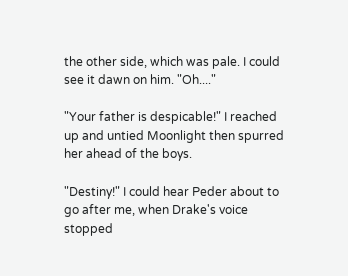the other side, which was pale. I could see it dawn on him. "Oh...."

"Your father is despicable!" I reached up and untied Moonlight then spurred her ahead of the boys.

"Destiny!" I could hear Peder about to go after me, when Drake's voice stopped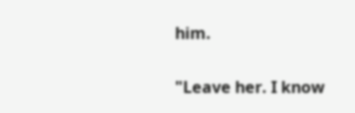him.

"Leave her. I know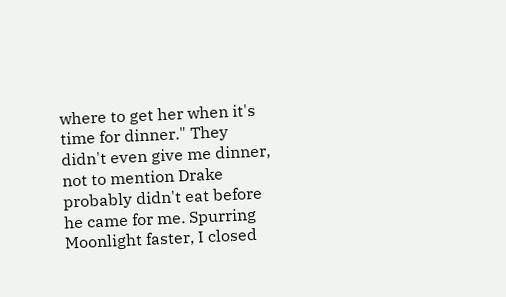where to get her when it's time for dinner." They didn't even give me dinner, not to mention Drake probably didn't eat before he came for me. Spurring Moonlight faster, I closed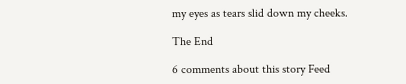my eyes as tears slid down my cheeks.

The End

6 comments about this story Feed